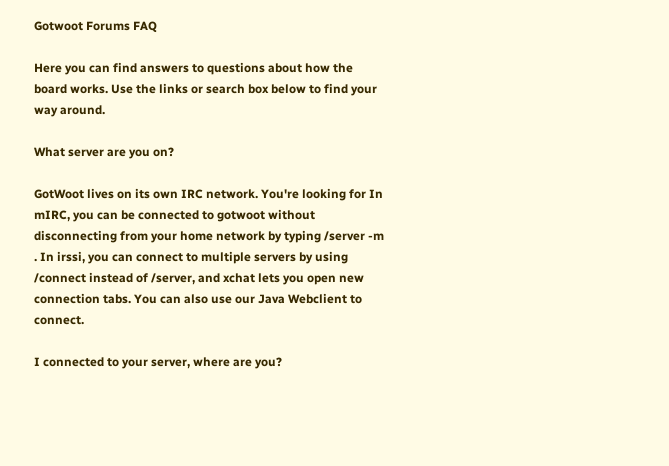Gotwoot Forums FAQ

Here you can find answers to questions about how the board works. Use the links or search box below to find your way around.

What server are you on?

GotWoot lives on its own IRC network. You're looking for In mIRC, you can be connected to gotwoot without disconnecting from your home network by typing /server -m . In irssi, you can connect to multiple servers by using /connect instead of /server, and xchat lets you open new connection tabs. You can also use our Java Webclient to connect.

I connected to your server, where are you?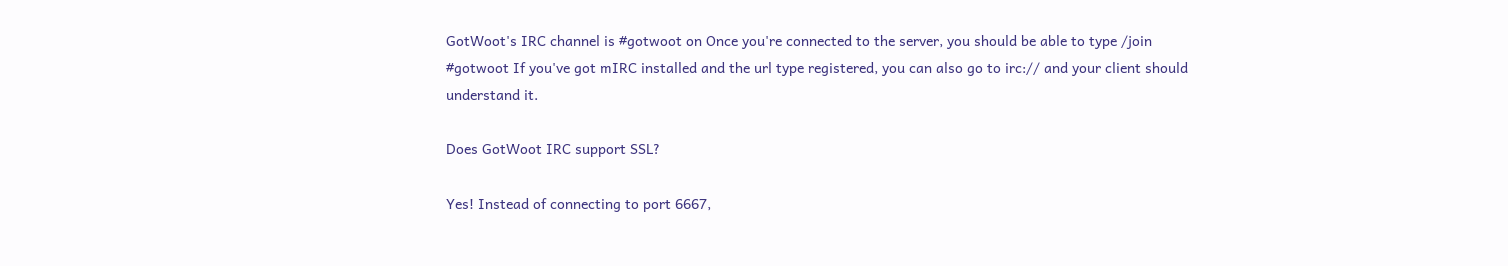GotWoot's IRC channel is #gotwoot on Once you're connected to the server, you should be able to type /join #gotwoot If you've got mIRC installed and the url type registered, you can also go to irc:// and your client should understand it.

Does GotWoot IRC support SSL?

Yes! Instead of connecting to port 6667,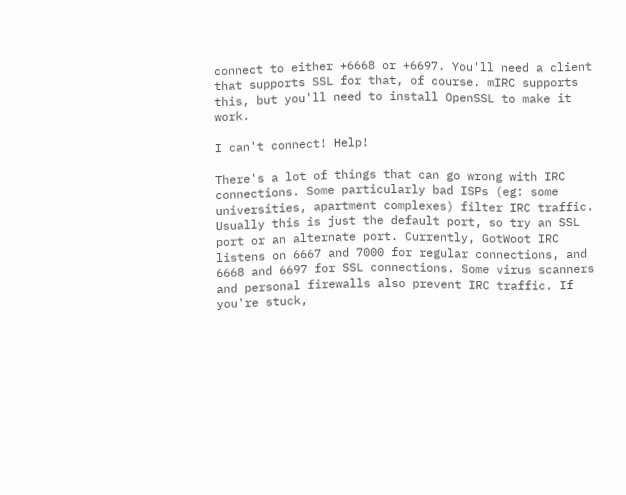connect to either +6668 or +6697. You'll need a client that supports SSL for that, of course. mIRC supports this, but you'll need to install OpenSSL to make it work.

I can't connect! Help!

There's a lot of things that can go wrong with IRC connections. Some particularly bad ISPs (eg: some universities, apartment complexes) filter IRC traffic. Usually this is just the default port, so try an SSL port or an alternate port. Currently, GotWoot IRC listens on 6667 and 7000 for regular connections, and 6668 and 6697 for SSL connections. Some virus scanners and personal firewalls also prevent IRC traffic. If you're stuck,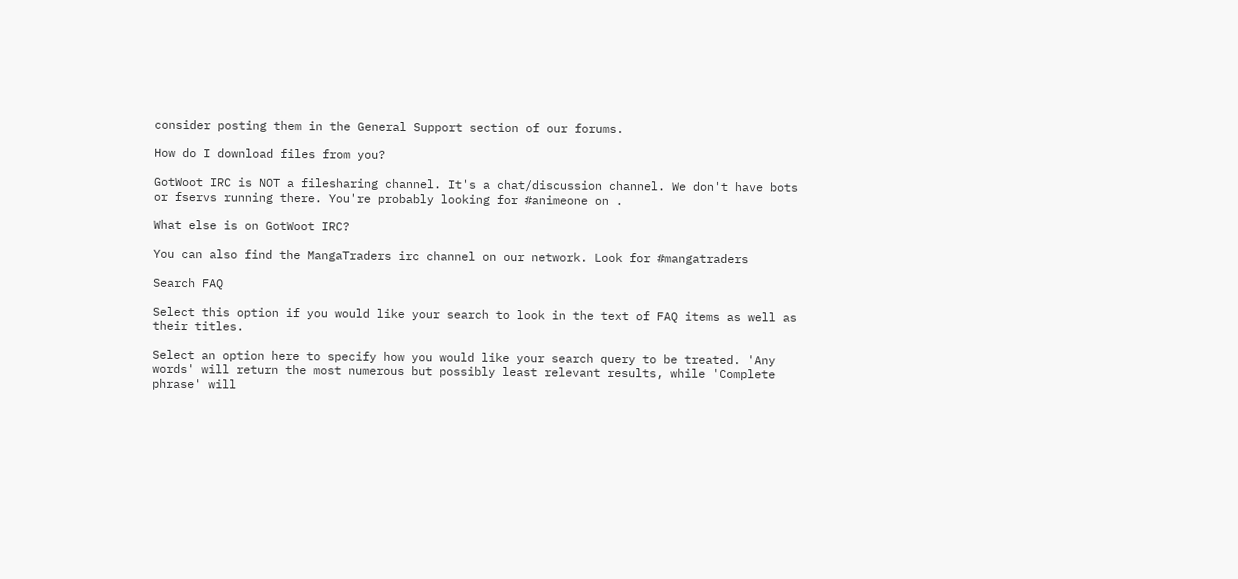consider posting them in the General Support section of our forums.

How do I download files from you?

GotWoot IRC is NOT a filesharing channel. It's a chat/discussion channel. We don't have bots or fservs running there. You're probably looking for #animeone on .

What else is on GotWoot IRC?

You can also find the MangaTraders irc channel on our network. Look for #mangatraders

Search FAQ

Select this option if you would like your search to look in the text of FAQ items as well as their titles.

Select an option here to specify how you would like your search query to be treated. 'Any words' will return the most numerous but possibly least relevant results, while 'Complete phrase' will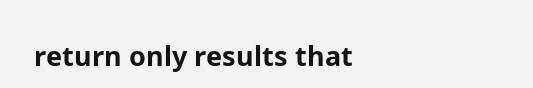return only results that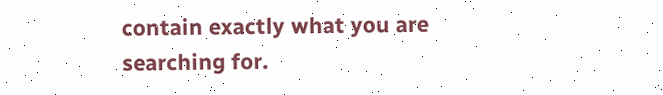contain exactly what you are searching for.